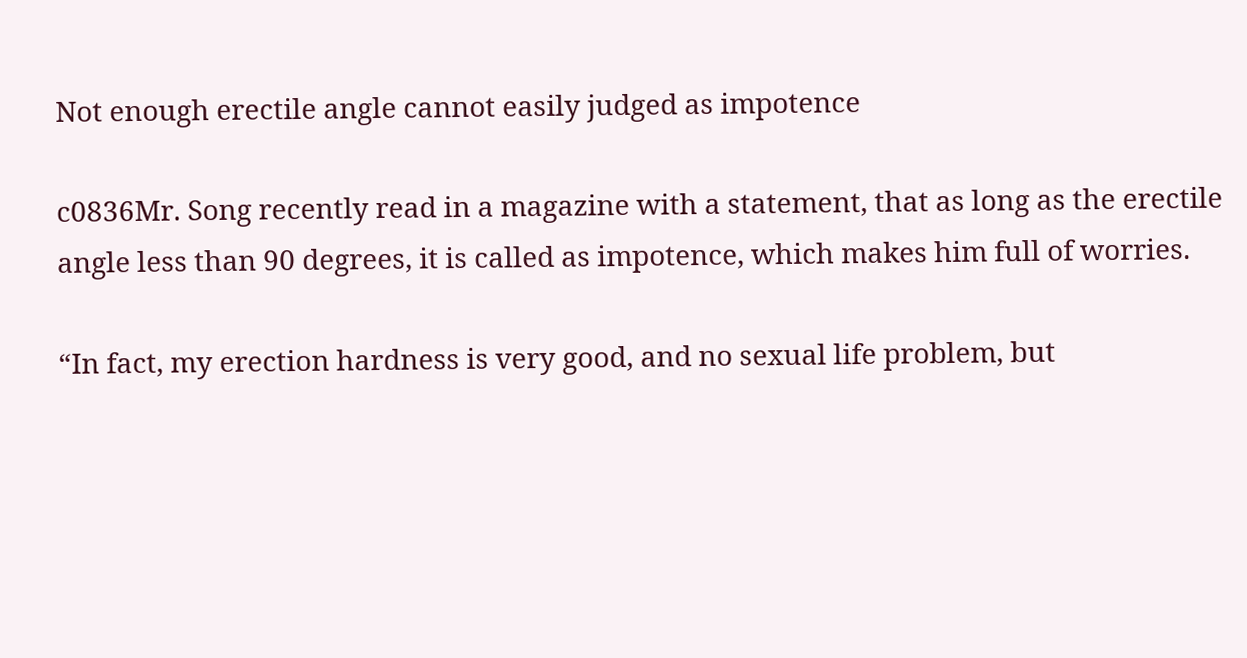Not enough erectile angle cannot easily judged as impotence

c0836Mr. Song recently read in a magazine with a statement, that as long as the erectile angle less than 90 degrees, it is called as impotence, which makes him full of worries.

“In fact, my erection hardness is very good, and no sexual life problem, but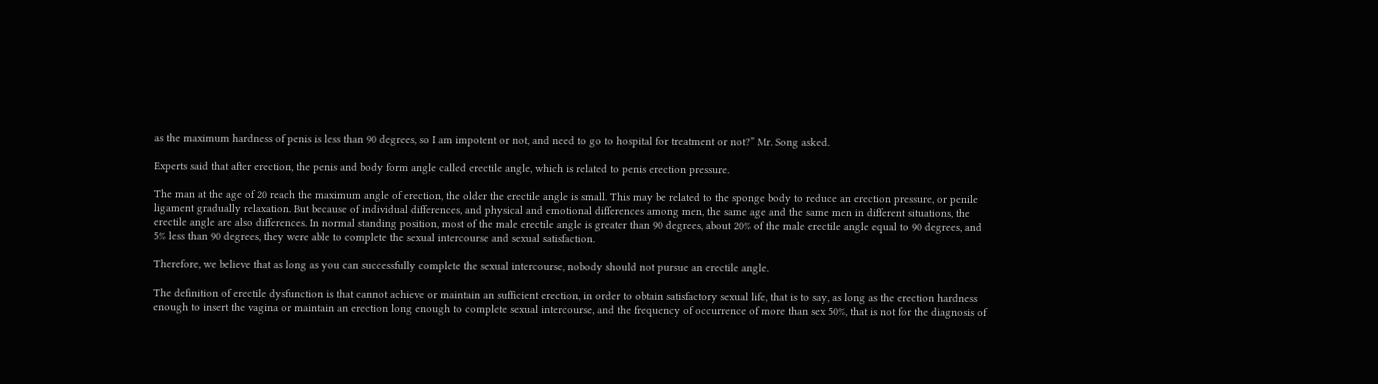as the maximum hardness of penis is less than 90 degrees, so I am impotent or not, and need to go to hospital for treatment or not?” Mr. Song asked.

Experts said that after erection, the penis and body form angle called erectile angle, which is related to penis erection pressure.

The man at the age of 20 reach the maximum angle of erection, the older the erectile angle is small. This may be related to the sponge body to reduce an erection pressure, or penile ligament gradually relaxation. But because of individual differences, and physical and emotional differences among men, the same age and the same men in different situations, the erectile angle are also differences. In normal standing position, most of the male erectile angle is greater than 90 degrees, about 20% of the male erectile angle equal to 90 degrees, and 5% less than 90 degrees, they were able to complete the sexual intercourse and sexual satisfaction.

Therefore, we believe that as long as you can successfully complete the sexual intercourse, nobody should not pursue an erectile angle.

The definition of erectile dysfunction is that cannot achieve or maintain an sufficient erection, in order to obtain satisfactory sexual life, that is to say, as long as the erection hardness enough to insert the vagina or maintain an erection long enough to complete sexual intercourse, and the frequency of occurrence of more than sex 50%, that is not for the diagnosis of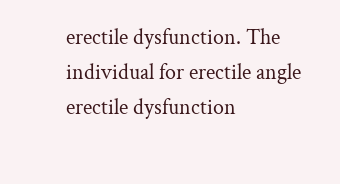erectile dysfunction. The individual for erectile angle erectile dysfunction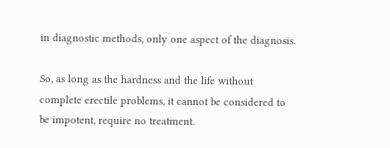in diagnostic methods, only one aspect of the diagnosis.

So, as long as the hardness and the life without complete erectile problems, it cannot be considered to be impotent, require no treatment.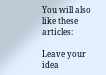You will also like these articles:

Leave your idea